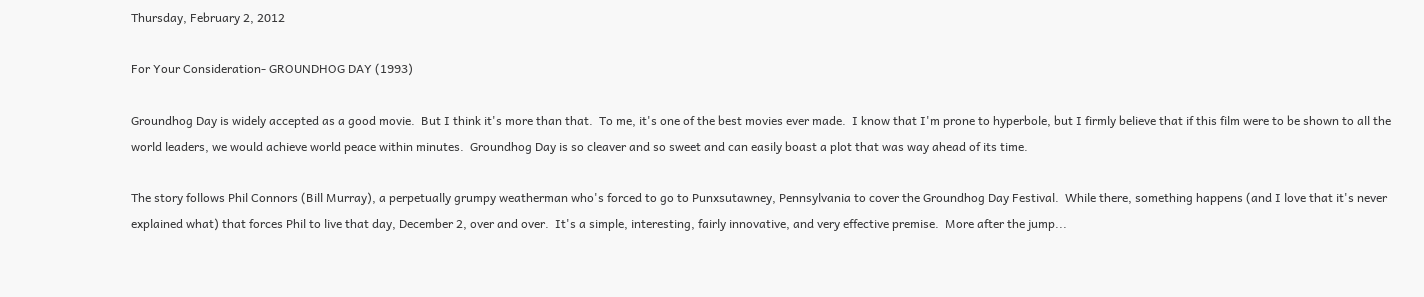Thursday, February 2, 2012

For Your Consideration- GROUNDHOG DAY (1993)

Groundhog Day is widely accepted as a good movie.  But I think it's more than that.  To me, it's one of the best movies ever made.  I know that I'm prone to hyperbole, but I firmly believe that if this film were to be shown to all the world leaders, we would achieve world peace within minutes.  Groundhog Day is so cleaver and so sweet and can easily boast a plot that was way ahead of its time.

The story follows Phil Connors (Bill Murray), a perpetually grumpy weatherman who's forced to go to Punxsutawney, Pennsylvania to cover the Groundhog Day Festival.  While there, something happens (and I love that it's never explained what) that forces Phil to live that day, December 2, over and over.  It's a simple, interesting, fairly innovative, and very effective premise.  More after the jump...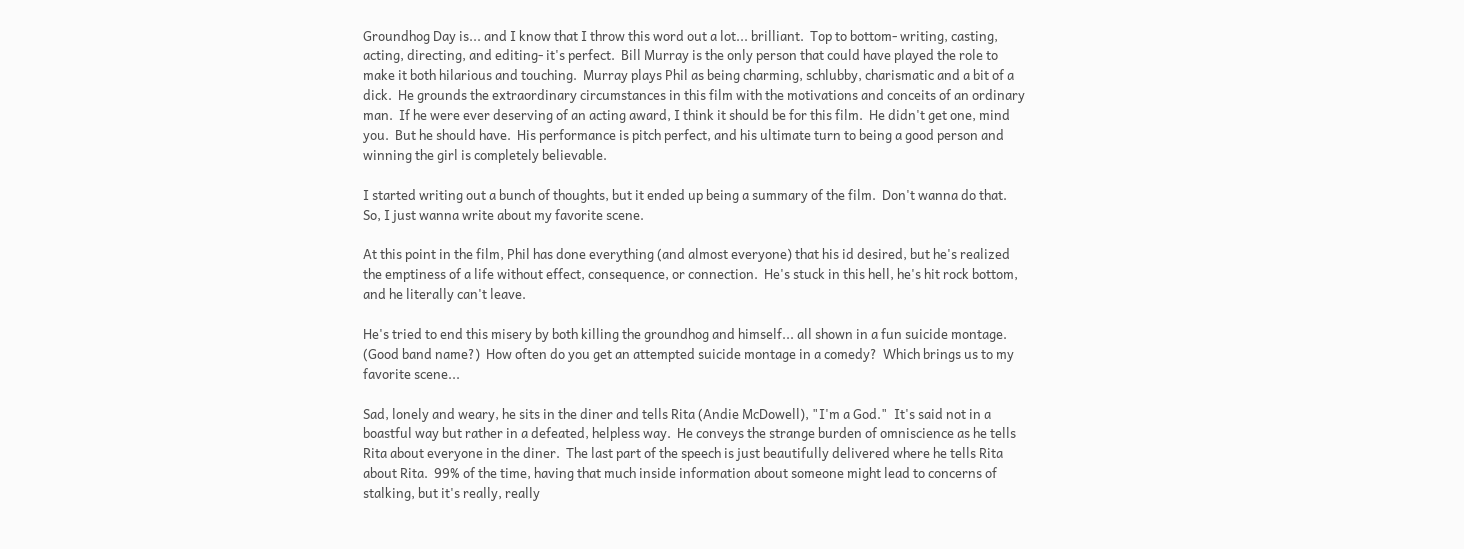Groundhog Day is... and I know that I throw this word out a lot... brilliant.  Top to bottom- writing, casting, acting, directing, and editing- it's perfect.  Bill Murray is the only person that could have played the role to make it both hilarious and touching.  Murray plays Phil as being charming, schlubby, charismatic and a bit of a dick.  He grounds the extraordinary circumstances in this film with the motivations and conceits of an ordinary man.  If he were ever deserving of an acting award, I think it should be for this film.  He didn't get one, mind you.  But he should have.  His performance is pitch perfect, and his ultimate turn to being a good person and winning the girl is completely believable.

I started writing out a bunch of thoughts, but it ended up being a summary of the film.  Don't wanna do that.  So, I just wanna write about my favorite scene.

At this point in the film, Phil has done everything (and almost everyone) that his id desired, but he's realized the emptiness of a life without effect, consequence, or connection.  He's stuck in this hell, he's hit rock bottom, and he literally can't leave.

He's tried to end this misery by both killing the groundhog and himself... all shown in a fun suicide montage.  (Good band name?)  How often do you get an attempted suicide montage in a comedy?  Which brings us to my favorite scene...

Sad, lonely and weary, he sits in the diner and tells Rita (Andie McDowell), "I'm a God."  It's said not in a boastful way but rather in a defeated, helpless way.  He conveys the strange burden of omniscience as he tells Rita about everyone in the diner.  The last part of the speech is just beautifully delivered where he tells Rita about Rita.  99% of the time, having that much inside information about someone might lead to concerns of stalking, but it's really, really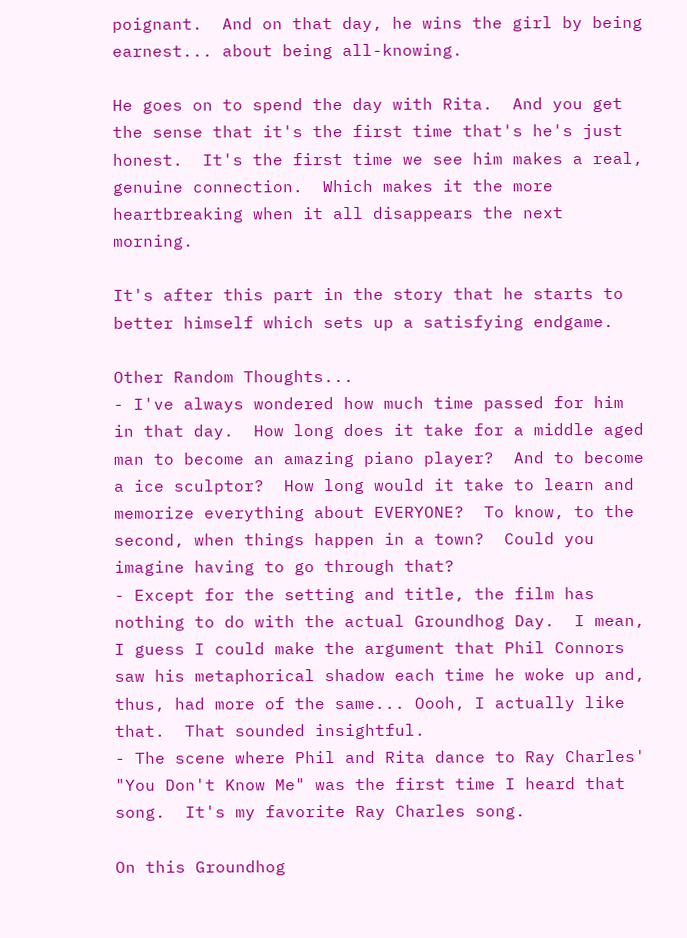poignant.  And on that day, he wins the girl by being earnest... about being all-knowing.

He goes on to spend the day with Rita.  And you get the sense that it's the first time that's he's just honest.  It's the first time we see him makes a real, genuine connection.  Which makes it the more heartbreaking when it all disappears the next morning.

It's after this part in the story that he starts to better himself which sets up a satisfying endgame.

Other Random Thoughts...
- I've always wondered how much time passed for him in that day.  How long does it take for a middle aged man to become an amazing piano player?  And to become a ice sculptor?  How long would it take to learn and memorize everything about EVERYONE?  To know, to the second, when things happen in a town?  Could you imagine having to go through that?
- Except for the setting and title, the film has nothing to do with the actual Groundhog Day.  I mean, I guess I could make the argument that Phil Connors saw his metaphorical shadow each time he woke up and, thus, had more of the same... Oooh, I actually like that.  That sounded insightful.
- The scene where Phil and Rita dance to Ray Charles' "You Don't Know Me" was the first time I heard that song.  It's my favorite Ray Charles song.

On this Groundhog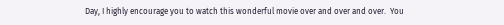Day, I highly encourage you to watch this wonderful movie over and over and over.  You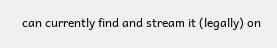can currently find and stream it (legally) on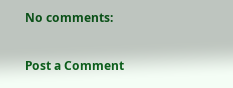No comments:

Post a Comment